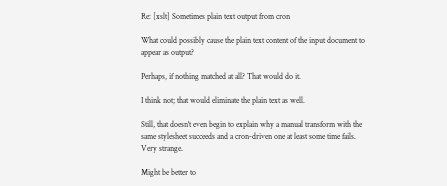Re: [xslt] Sometimes plain text output from cron

What could possibly cause the plain text content of the input document to appear as output?

Perhaps, if nothing matched at all? That would do it.

I think not; that would eliminate the plain text as well.

Still, that doesn't even begin to explain why a manual transform with the same stylesheet succeeds and a cron-driven one at least some time fails. Very strange.

Might be better to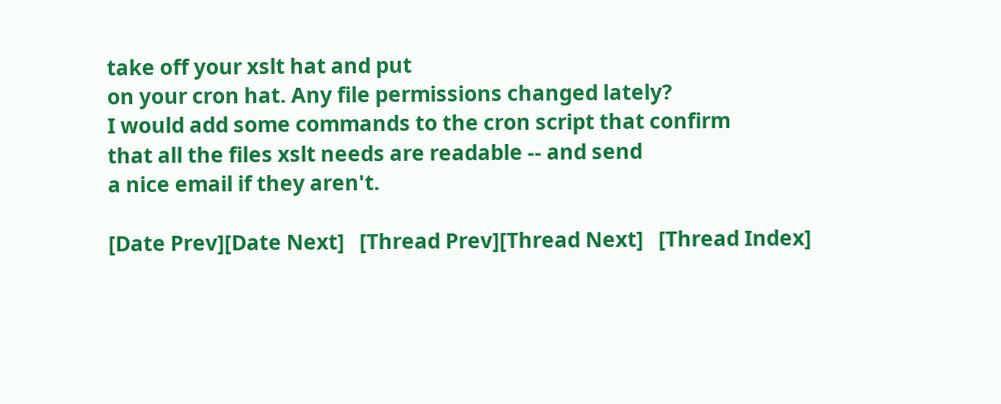take off your xslt hat and put
on your cron hat. Any file permissions changed lately?
I would add some commands to the cron script that confirm
that all the files xslt needs are readable -- and send
a nice email if they aren't.

[Date Prev][Date Next]   [Thread Prev][Thread Next]   [Thread Index]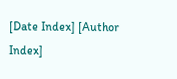[Date Index] [Author Index]